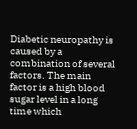Diabetic neuropathy is caused by a combination of several factors. The main factor is a high blood sugar level in a long time which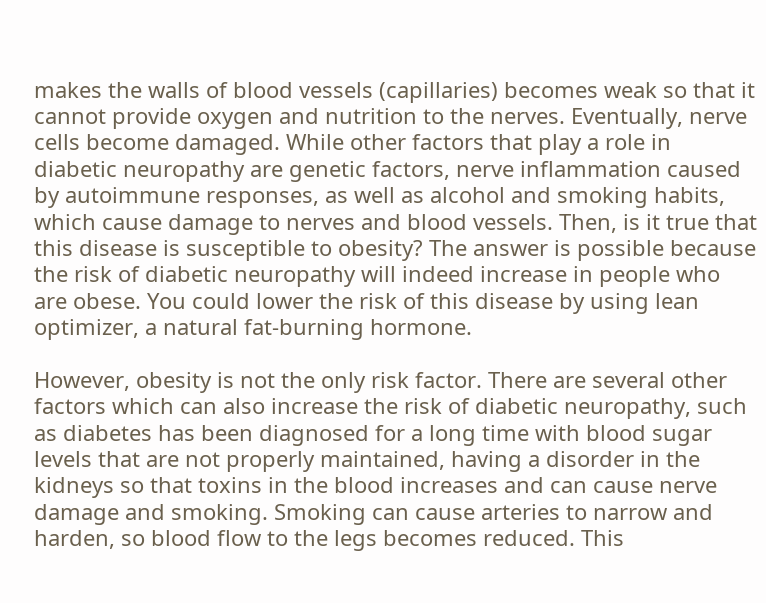makes the walls of blood vessels (capillaries) becomes weak so that it cannot provide oxygen and nutrition to the nerves. Eventually, nerve cells become damaged. While other factors that play a role in diabetic neuropathy are genetic factors, nerve inflammation caused by autoimmune responses, as well as alcohol and smoking habits, which cause damage to nerves and blood vessels. Then, is it true that this disease is susceptible to obesity? The answer is possible because the risk of diabetic neuropathy will indeed increase in people who are obese. You could lower the risk of this disease by using lean optimizer, a natural fat-burning hormone.

However, obesity is not the only risk factor. There are several other factors which can also increase the risk of diabetic neuropathy, such as diabetes has been diagnosed for a long time with blood sugar levels that are not properly maintained, having a disorder in the kidneys so that toxins in the blood increases and can cause nerve damage and smoking. Smoking can cause arteries to narrow and harden, so blood flow to the legs becomes reduced. This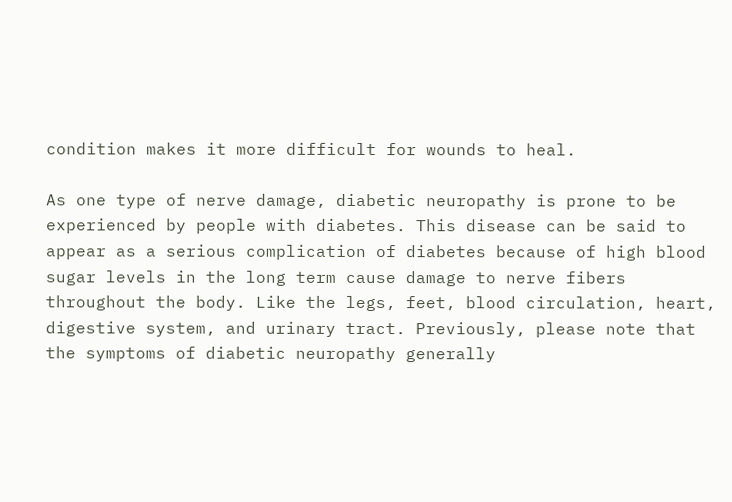condition makes it more difficult for wounds to heal.

As one type of nerve damage, diabetic neuropathy is prone to be experienced by people with diabetes. This disease can be said to appear as a serious complication of diabetes because of high blood sugar levels in the long term cause damage to nerve fibers throughout the body. Like the legs, feet, blood circulation, heart, digestive system, and urinary tract. Previously, please note that the symptoms of diabetic neuropathy generally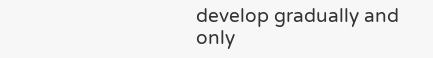develop gradually and only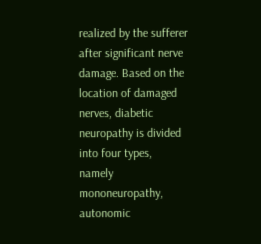realized by the sufferer after significant nerve damage. Based on the location of damaged nerves, diabetic neuropathy is divided into four types, namely mononeuropathy, autonomic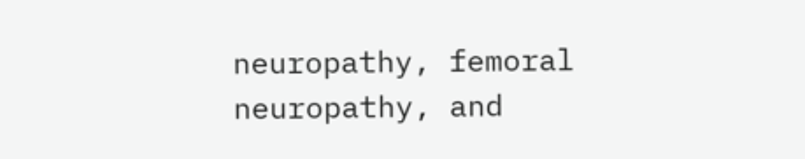neuropathy, femoral neuropathy, and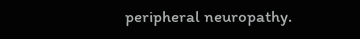peripheral neuropathy.